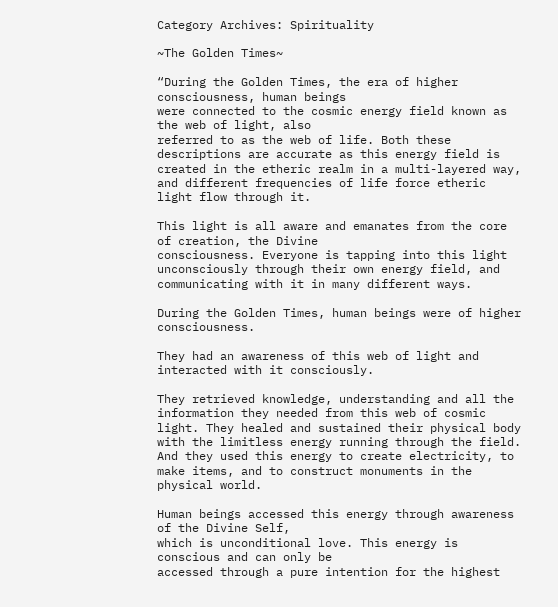Category Archives: Spirituality

~The Golden Times~

“During the Golden Times, the era of higher consciousness, human beings
were connected to the cosmic energy field known as the web of light, also
referred to as the web of life. Both these descriptions are accurate as this energy field is created in the etheric realm in a multi-layered way, and different frequencies of life force etheric light flow through it.

This light is all aware and emanates from the core of creation, the Divine
consciousness. Everyone is tapping into this light unconsciously through their own energy field, and communicating with it in many different ways.

During the Golden Times, human beings were of higher consciousness.

They had an awareness of this web of light and interacted with it consciously.

They retrieved knowledge, understanding and all the information they needed from this web of cosmic light. They healed and sustained their physical body with the limitless energy running through the field. And they used this energy to create electricity, to make items, and to construct monuments in the physical world.

Human beings accessed this energy through awareness of the Divine Self,
which is unconditional love. This energy is conscious and can only be
accessed through a pure intention for the highest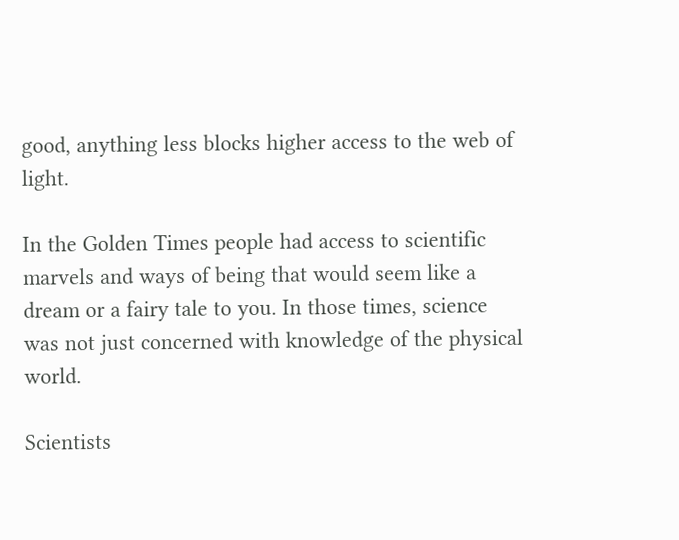good, anything less blocks higher access to the web of light.

In the Golden Times people had access to scientific marvels and ways of being that would seem like a dream or a fairy tale to you. In those times, science was not just concerned with knowledge of the physical world.

Scientists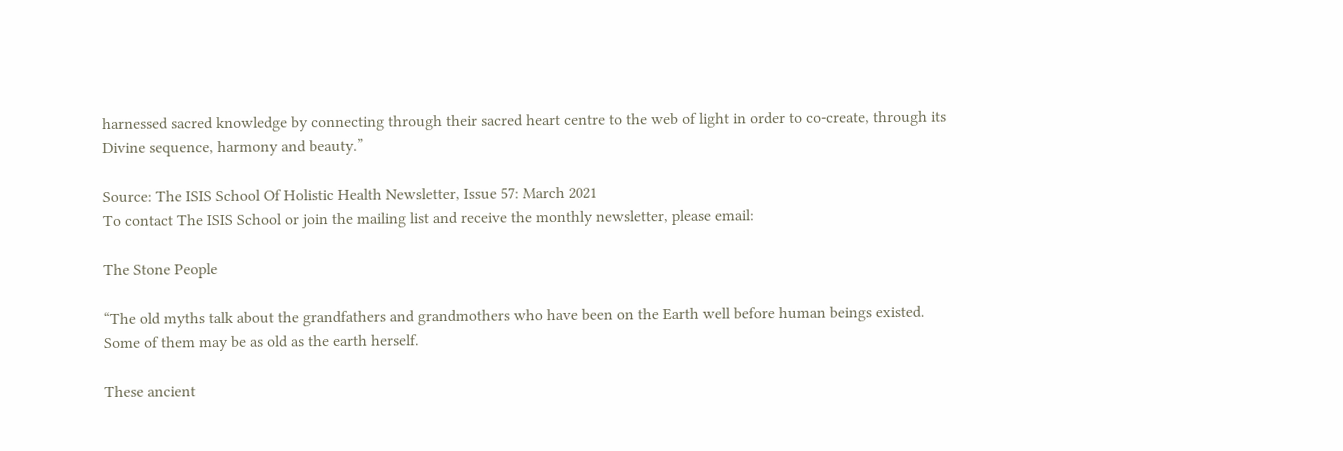harnessed sacred knowledge by connecting through their sacred heart centre to the web of light in order to co-create, through its Divine sequence, harmony and beauty.”

Source: The ISIS School Of Holistic Health Newsletter, Issue 57: March 2021
To contact The ISIS School or join the mailing list and receive the monthly newsletter, please email:

The Stone People

“The old myths talk about the grandfathers and grandmothers who have been on the Earth well before human beings existed. Some of them may be as old as the earth herself.

These ancient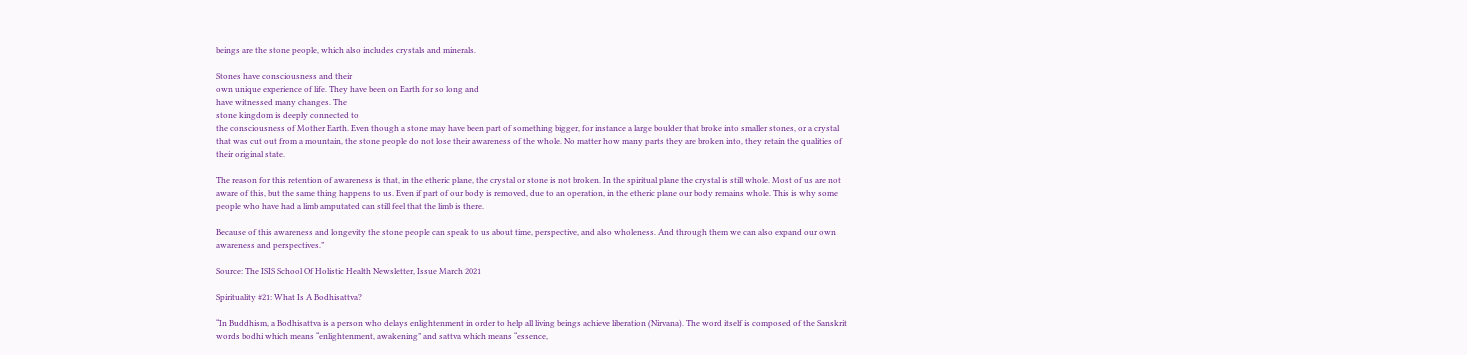beings are the stone people, which also includes crystals and minerals.

Stones have consciousness and their
own unique experience of life. They have been on Earth for so long and
have witnessed many changes. The
stone kingdom is deeply connected to
the consciousness of Mother Earth. Even though a stone may have been part of something bigger, for instance a large boulder that broke into smaller stones, or a crystal that was cut out from a mountain, the stone people do not lose their awareness of the whole. No matter how many parts they are broken into, they retain the qualities of their original state.

The reason for this retention of awareness is that, in the etheric plane, the crystal or stone is not broken. In the spiritual plane the crystal is still whole. Most of us are not aware of this, but the same thing happens to us. Even if part of our body is removed, due to an operation, in the etheric plane our body remains whole. This is why some people who have had a limb amputated can still feel that the limb is there.

Because of this awareness and longevity the stone people can speak to us about time, perspective, and also wholeness. And through them we can also expand our own awareness and perspectives.”

Source: The ISIS School Of Holistic Health Newsletter, Issue March 2021

Spirituality #21: What Is A Bodhisattva?

“In Buddhism, a Bodhisattva is a person who delays enlightenment in order to help all living beings achieve liberation (Nirvana). The word itself is composed of the Sanskrit words bodhi which means “enlightenment, awakening” and sattva which means “essence,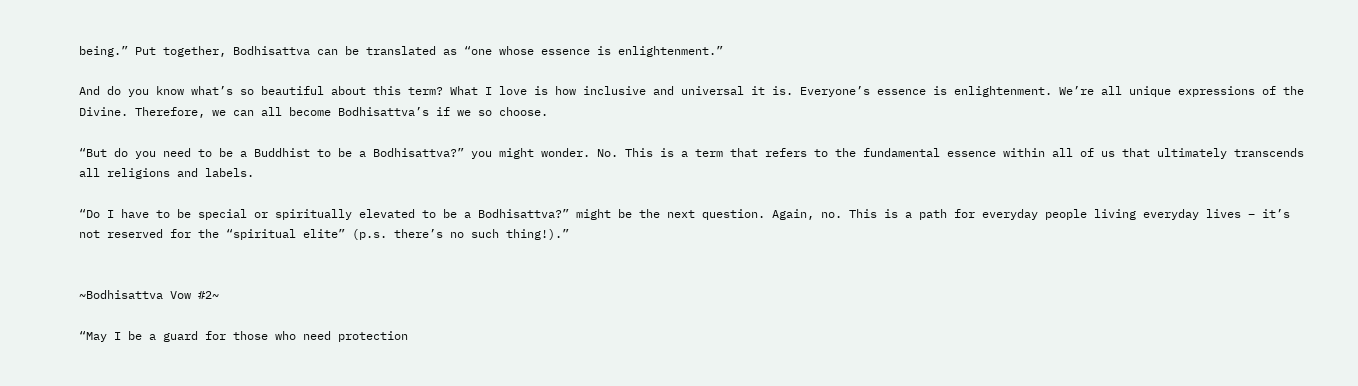being.” Put together, Bodhisattva can be translated as “one whose essence is enlightenment.”

And do you know what’s so beautiful about this term? What I love is how inclusive and universal it is. Everyone’s essence is enlightenment. We’re all unique expressions of the Divine. Therefore, we can all become Bodhisattva’s if we so choose.

“But do you need to be a Buddhist to be a Bodhisattva?” you might wonder. No. This is a term that refers to the fundamental essence within all of us that ultimately transcends all religions and labels.

“Do I have to be special or spiritually elevated to be a Bodhisattva?” might be the next question. Again, no. This is a path for everyday people living everyday lives – it’s not reserved for the “spiritual elite” (p.s. there’s no such thing!).”


~Bodhisattva Vow #2~

“May I be a guard for those who need protection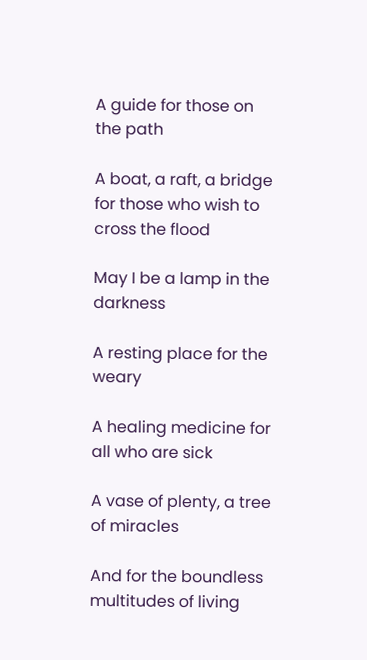A guide for those on the path

A boat, a raft, a bridge for those who wish to cross the flood

May I be a lamp in the darkness

A resting place for the weary

A healing medicine for all who are sick

A vase of plenty, a tree of miracles

And for the boundless multitudes of living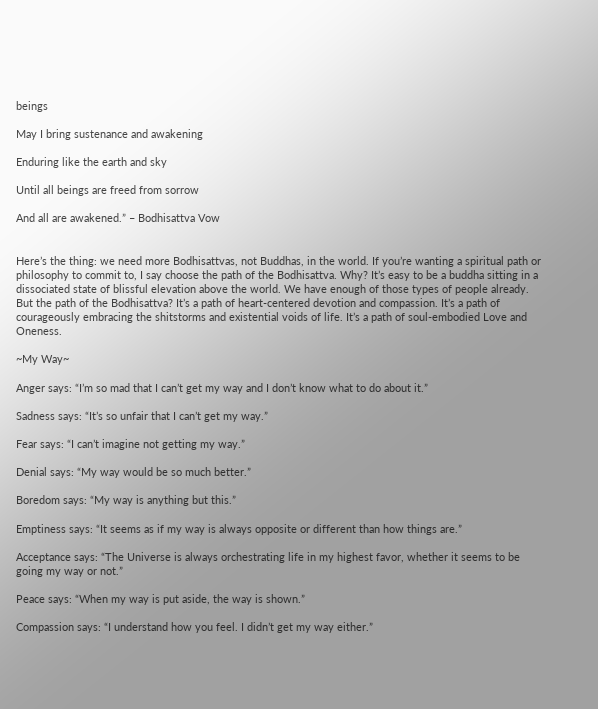beings

May I bring sustenance and awakening

Enduring like the earth and sky

Until all beings are freed from sorrow

And all are awakened.” – Bodhisattva Vow


Here’s the thing: we need more Bodhisattvas, not Buddhas, in the world. If you’re wanting a spiritual path or philosophy to commit to, I say choose the path of the Bodhisattva. Why? It’s easy to be a buddha sitting in a dissociated state of blissful elevation above the world. We have enough of those types of people already. But the path of the Bodhisattva? It’s a path of heart-centered devotion and compassion. It’s a path of courageously embracing the shitstorms and existential voids of life. It’s a path of soul-embodied Love and Oneness.

~My Way~

Anger says: “I’m so mad that I can’t get my way and I don’t know what to do about it.”

Sadness says: “It’s so unfair that I can’t get my way.”

Fear says: “I can’t imagine not getting my way.”

Denial says: “My way would be so much better.”

Boredom says: “My way is anything but this.”

Emptiness says: “It seems as if my way is always opposite or different than how things are.”

Acceptance says: “The Universe is always orchestrating life in my highest favor, whether it seems to be going my way or not.”

Peace says: “When my way is put aside, the way is shown.”

Compassion says: “I understand how you feel. I didn’t get my way either.”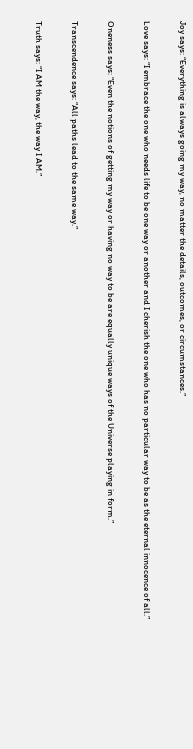Joy says: “Everything is always going my way, no matter the details, outcomes, or circumstances.”

Love says: “I embrace the one who needs life to be one way or another and I cherish the one who has no particular way to be as the eternal innocence of all.”

Oneness says: “Even the notions of getting my way or having no way to be are equally unique ways of the Universe playing in form.”

Transcendence says: “All paths lead to the same way.”

Truth says: “I AM the way, the way I AM.”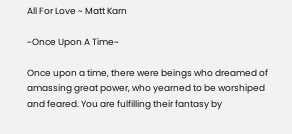All For Love ~ Matt Karn

~Once Upon A Time~

Once upon a time, there were beings who dreamed of amassing great power, who yearned to be worshiped and feared. You are fulfilling their fantasy by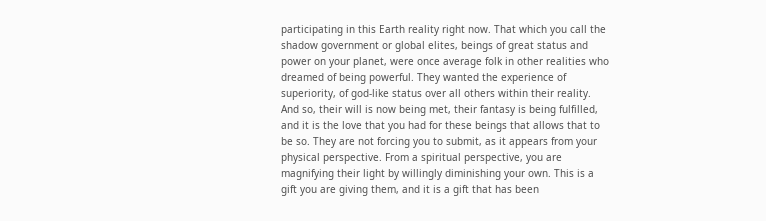participating in this Earth reality right now. That which you call the shadow government or global elites, beings of great status and power on your planet, were once average folk in other realities who dreamed of being powerful. They wanted the experience of superiority, of god-like status over all others within their reality. And so, their will is now being met, their fantasy is being fulfilled, and it is the love that you had for these beings that allows that to be so. They are not forcing you to submit, as it appears from your physical perspective. From a spiritual perspective, you are magnifying their light by willingly diminishing your own. This is a gift you are giving them, and it is a gift that has been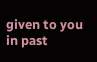given to you in past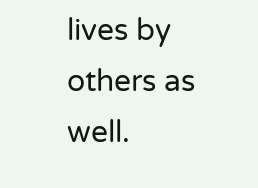lives by others as well.